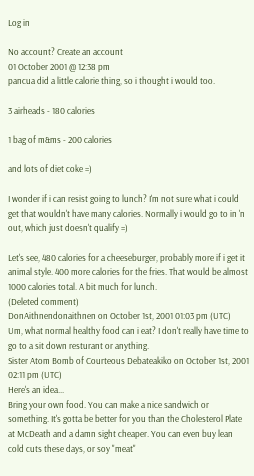Log in

No account? Create an account
01 October 2001 @ 12:38 pm
pancua did a little calorie thing, so i thought i would too.

3 airheads - 180 calories

1 bag of m&ms - 200 calories

and lots of diet coke =)

I wonder if i can resist going to lunch? I'm not sure what i could get that wouldn't have many calories. Normally i would go to in 'n out, which just doesn't qualify =)

Let's see, 480 calories for a cheeseburger, probably more if i get it animal style. 400 more calories for the fries. That would be almost 1000 calories total. A bit much for lunch.
(Deleted comment)
DonAithnendonaithnen on October 1st, 2001 01:03 pm (UTC)
Um, what normal healthy food can i eat? I don't really have time to go to a sit down resturant or anything.
Sister Atom Bomb of Courteous Debateakiko on October 1st, 2001 02:11 pm (UTC)
Here's an idea...
Bring your own food. You can make a nice sandwich or something. It's gotta be better for you than the Cholesterol Plate at McDeath and a damn sight cheaper. You can even buy lean cold cuts these days, or soy "meat"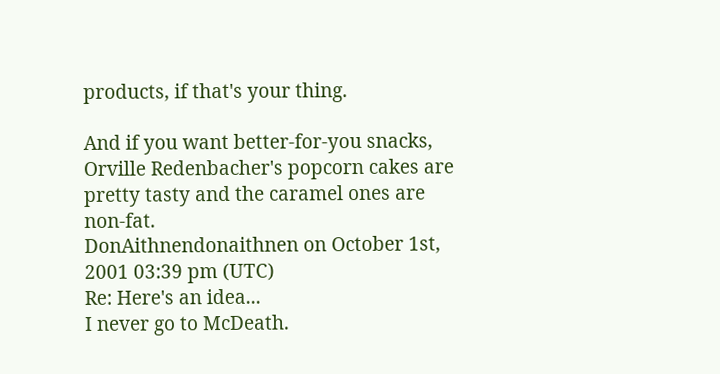products, if that's your thing.

And if you want better-for-you snacks, Orville Redenbacher's popcorn cakes are pretty tasty and the caramel ones are non-fat.
DonAithnendonaithnen on October 1st, 2001 03:39 pm (UTC)
Re: Here's an idea...
I never go to McDeath.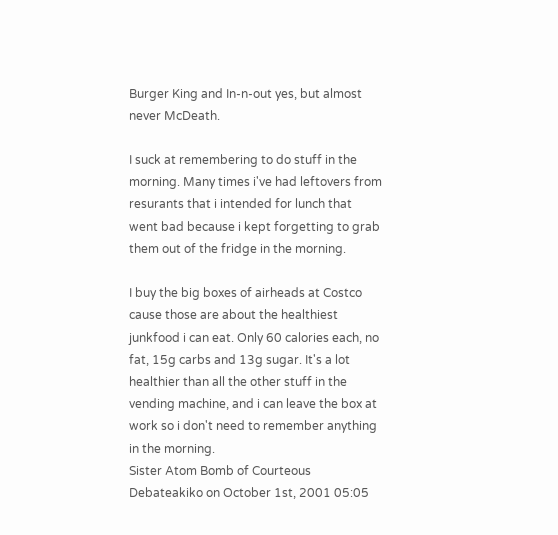Burger King and In-n-out yes, but almost never McDeath.

I suck at remembering to do stuff in the morning. Many times i've had leftovers from resurants that i intended for lunch that went bad because i kept forgetting to grab them out of the fridge in the morning.

I buy the big boxes of airheads at Costco cause those are about the healthiest junkfood i can eat. Only 60 calories each, no fat, 15g carbs and 13g sugar. It's a lot healthier than all the other stuff in the vending machine, and i can leave the box at work so i don't need to remember anything in the morning.
Sister Atom Bomb of Courteous Debateakiko on October 1st, 2001 05:05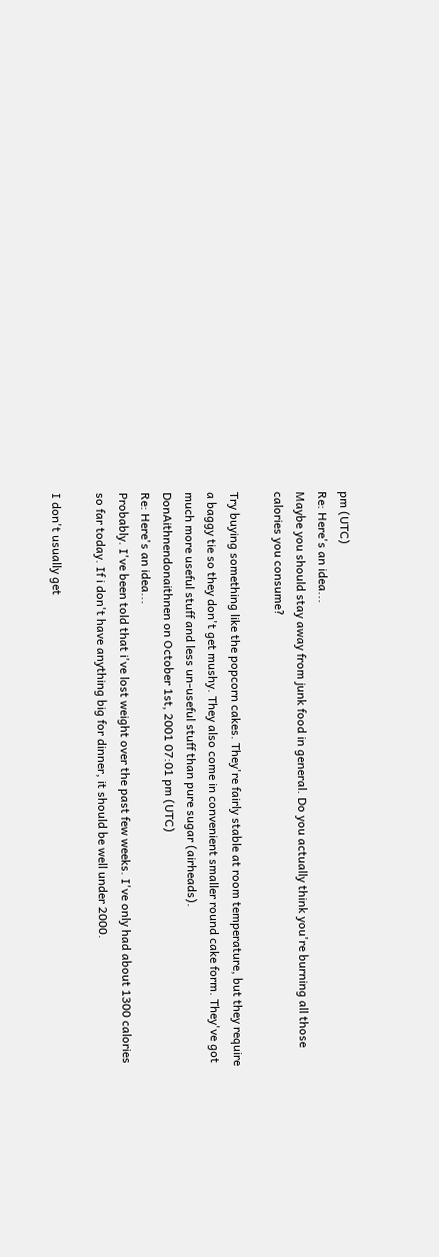pm (UTC)
Re: Here's an idea...
Maybe you should stay away from junk food in general. Do you actually think you're burning all those calories you consume?

Try buying something like the popcorn cakes. They're fairly stable at room temperature, but they require a baggy tie so they don't get mushy. They also come in convenient smaller round cake form. They've got much more useful stuff and less un-useful stuff than pure sugar (airheads).
DonAithnendonaithnen on October 1st, 2001 07:01 pm (UTC)
Re: Here's an idea...
Probably. I've been told that i've lost weight over the past few weeks. I've only had about 1300 calories so far today. If i don't have anything big for dinner, it should be well under 2000.

I don't usually get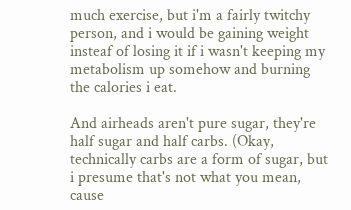much exercise, but i'm a fairly twitchy person, and i would be gaining weight insteaf of losing it if i wasn't keeping my metabolism up somehow and burning the calories i eat.

And airheads aren't pure sugar, they're half sugar and half carbs. (Okay, technically carbs are a form of sugar, but i presume that's not what you mean, cause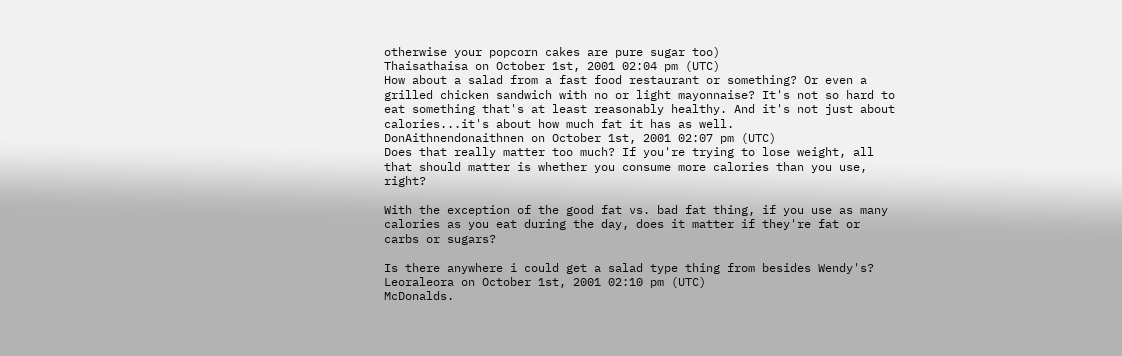otherwise your popcorn cakes are pure sugar too)
Thaisathaisa on October 1st, 2001 02:04 pm (UTC)
How about a salad from a fast food restaurant or something? Or even a grilled chicken sandwich with no or light mayonnaise? It's not so hard to eat something that's at least reasonably healthy. And it's not just about calories...it's about how much fat it has as well.
DonAithnendonaithnen on October 1st, 2001 02:07 pm (UTC)
Does that really matter too much? If you're trying to lose weight, all that should matter is whether you consume more calories than you use, right?

With the exception of the good fat vs. bad fat thing, if you use as many calories as you eat during the day, does it matter if they're fat or carbs or sugars?

Is there anywhere i could get a salad type thing from besides Wendy's?
Leoraleora on October 1st, 2001 02:10 pm (UTC)
McDonalds.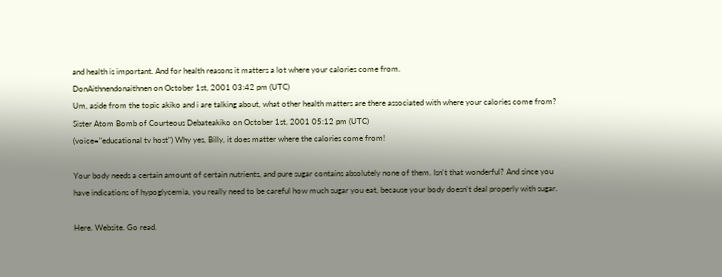and health is important. And for health reasons it matters a lot where your calories come from.
DonAithnendonaithnen on October 1st, 2001 03:42 pm (UTC)
Um, aside from the topic akiko and i are talking about, what other health matters are there associated with where your calories come from?
Sister Atom Bomb of Courteous Debateakiko on October 1st, 2001 05:12 pm (UTC)
(voice="educational tv host") Why yes, Billy, it does matter where the calories come from!

Your body needs a certain amount of certain nutrients, and pure sugar contains absolutely none of them. Isn't that wonderful? And since you have indications of hypoglycemia, you really need to be careful how much sugar you eat, because your body doesn't deal properly with sugar.

Here. Website. Go read.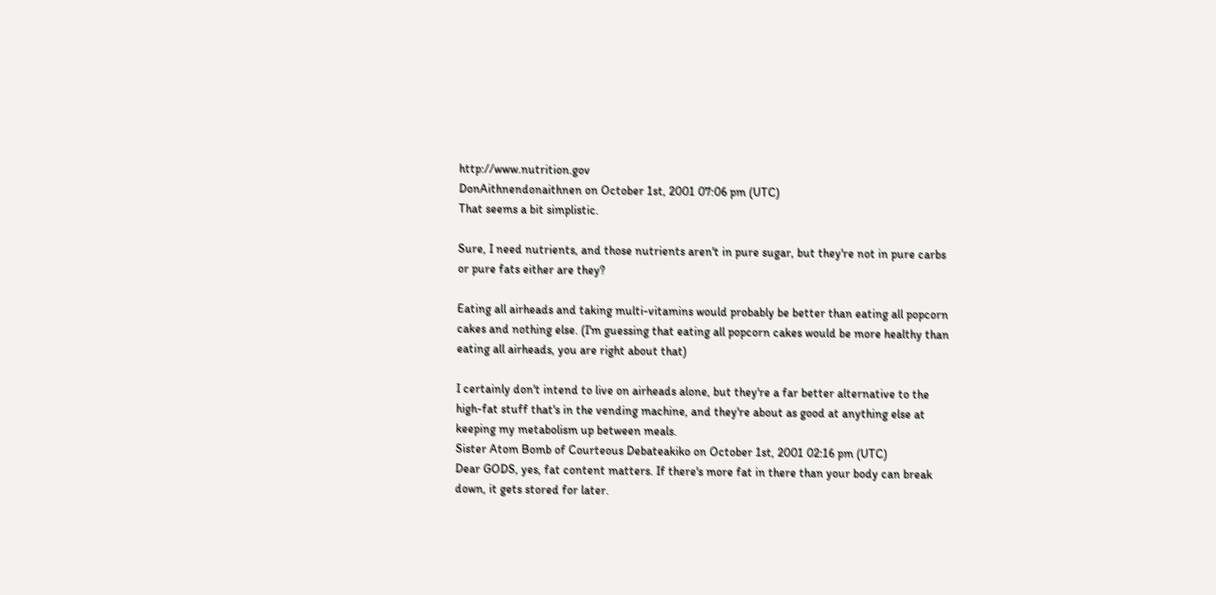http://www.nutrition.gov
DonAithnendonaithnen on October 1st, 2001 07:06 pm (UTC)
That seems a bit simplistic.

Sure, I need nutrients, and those nutrients aren't in pure sugar, but they're not in pure carbs or pure fats either are they?

Eating all airheads and taking multi-vitamins would probably be better than eating all popcorn cakes and nothing else. (I'm guessing that eating all popcorn cakes would be more healthy than eating all airheads, you are right about that)

I certainly don't intend to live on airheads alone, but they're a far better alternative to the high-fat stuff that's in the vending machine, and they're about as good at anything else at keeping my metabolism up between meals.
Sister Atom Bomb of Courteous Debateakiko on October 1st, 2001 02:16 pm (UTC)
Dear GODS, yes, fat content matters. If there's more fat in there than your body can break down, it gets stored for later.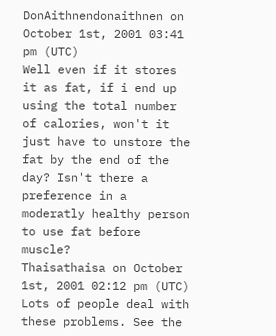DonAithnendonaithnen on October 1st, 2001 03:41 pm (UTC)
Well even if it stores it as fat, if i end up using the total number of calories, won't it just have to unstore the fat by the end of the day? Isn't there a preference in a moderatly healthy person to use fat before muscle?
Thaisathaisa on October 1st, 2001 02:12 pm (UTC)
Lots of people deal with these problems. See the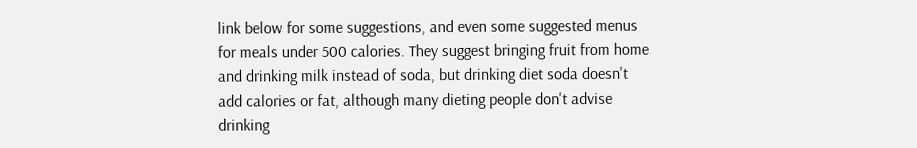link below for some suggestions, and even some suggested menus for meals under 500 calories. They suggest bringing fruit from home and drinking milk instead of soda, but drinking diet soda doesn't add calories or fat, although many dieting people don't advise drinking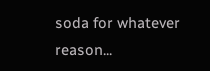soda for whatever reason...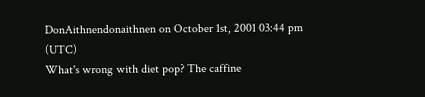DonAithnendonaithnen on October 1st, 2001 03:44 pm (UTC)
What's wrong with diet pop? The caffine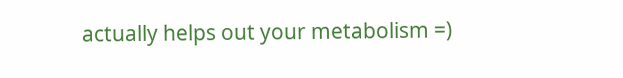actually helps out your metabolism =)